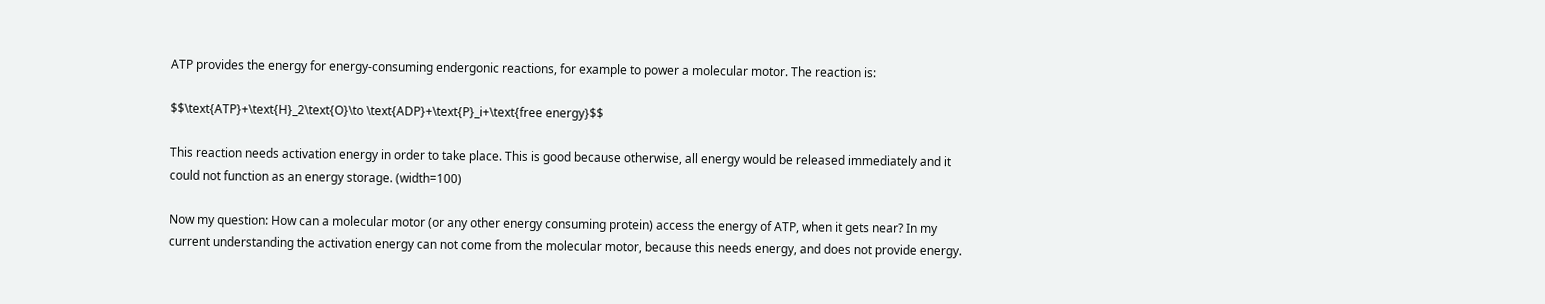ATP provides the energy for energy-consuming endergonic reactions, for example to power a molecular motor. The reaction is:

$$\text{ATP}+\text{H}_2\text{O}\to \text{ADP}+\text{P}_i+\text{free energy}$$

This reaction needs activation energy in order to take place. This is good because otherwise, all energy would be released immediately and it could not function as an energy storage. (width=100)

Now my question: How can a molecular motor (or any other energy consuming protein) access the energy of ATP, when it gets near? In my current understanding the activation energy can not come from the molecular motor, because this needs energy, and does not provide energy.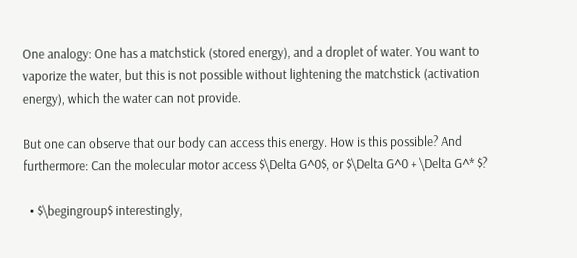One analogy: One has a matchstick (stored energy), and a droplet of water. You want to vaporize the water, but this is not possible without lightening the matchstick (activation energy), which the water can not provide.

But one can observe that our body can access this energy. How is this possible? And furthermore: Can the molecular motor access $\Delta G^0$, or $\Delta G^0 + \Delta G^* $?

  • $\begingroup$ interestingly,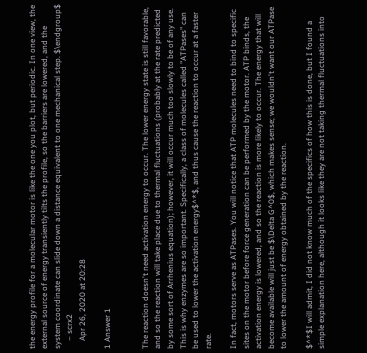the energy profile for a molecular motor is like the one you plot, but periodic. In one view, the external source of energy transiently tilts the profile, so the barriers are lowered, and the system coordinate can slide down a distance equivalent to one mechanical step. $\endgroup$
    – scrx2
    Apr 26, 2020 at 20:28

1 Answer 1


The reaction doesn't need activation energy to occur. The lower energy state is still favorable, and so the reaction will take place due to thermal fluctuations (probably at the rate predicted by some sort of Arrhenius equation); however, it will occur much too slowly to be of any use. This is why enzymes are so important. Specifically, a class of molecules called "ATPases" can be used to lower the activation energy$^*$, and thus cause the reaction to occur at a faster rate.

In fact, motors serve as ATPases. You will notice that ATP molecules need to bind to specific sites on the motor before force generation can be performed by the motor. ATP binds, the activation energy is lowered, and so the reaction is more likely to occur. The energy that will become available will just be $\Delta G^0$, which makes sense; we wouldn't want our ATPase to lower the amount of energy obtained by the reaction.

$^*$I will admit, I did not know much of the specifics of how this is done, but I found a simple explanation here, although it looks like they are not taking thermal fluctuations into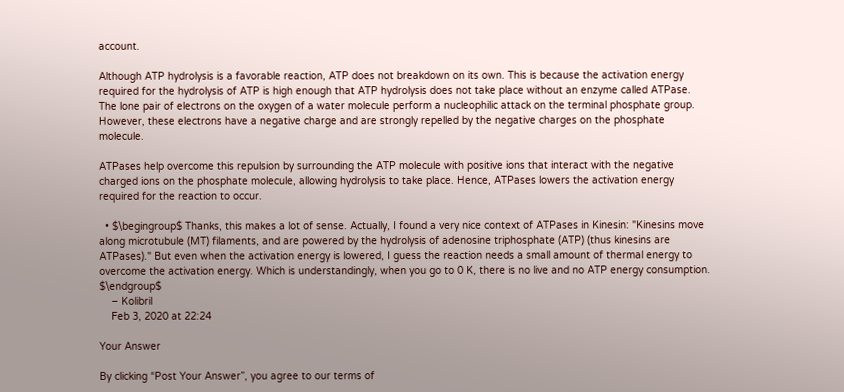account.

Although ATP hydrolysis is a favorable reaction, ATP does not breakdown on its own. This is because the activation energy required for the hydrolysis of ATP is high enough that ATP hydrolysis does not take place without an enzyme called ATPase. The lone pair of electrons on the oxygen of a water molecule perform a nucleophilic attack on the terminal phosphate group. However, these electrons have a negative charge and are strongly repelled by the negative charges on the phosphate molecule.

ATPases help overcome this repulsion by surrounding the ATP molecule with positive ions that interact with the negative charged ions on the phosphate molecule, allowing hydrolysis to take place. Hence, ATPases lowers the activation energy required for the reaction to occur.

  • $\begingroup$ Thanks, this makes a lot of sense. Actually, I found a very nice context of ATPases in Kinesin: "Kinesins move along microtubule (MT) filaments, and are powered by the hydrolysis of adenosine triphosphate (ATP) (thus kinesins are ATPases)." But even when the activation energy is lowered, I guess the reaction needs a small amount of thermal energy to overcome the activation energy. Which is understandingly, when you go to 0 K, there is no live and no ATP energy consumption. $\endgroup$
    – Kolibril
    Feb 3, 2020 at 22:24

Your Answer

By clicking “Post Your Answer”, you agree to our terms of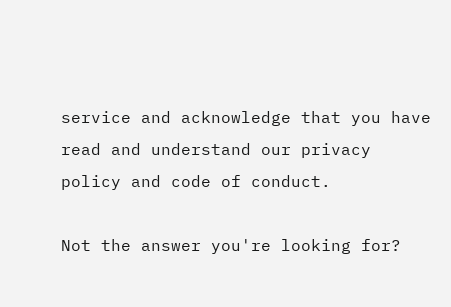service and acknowledge that you have read and understand our privacy policy and code of conduct.

Not the answer you're looking for?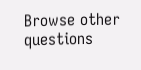Browse other questions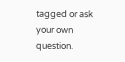tagged or ask your own question.